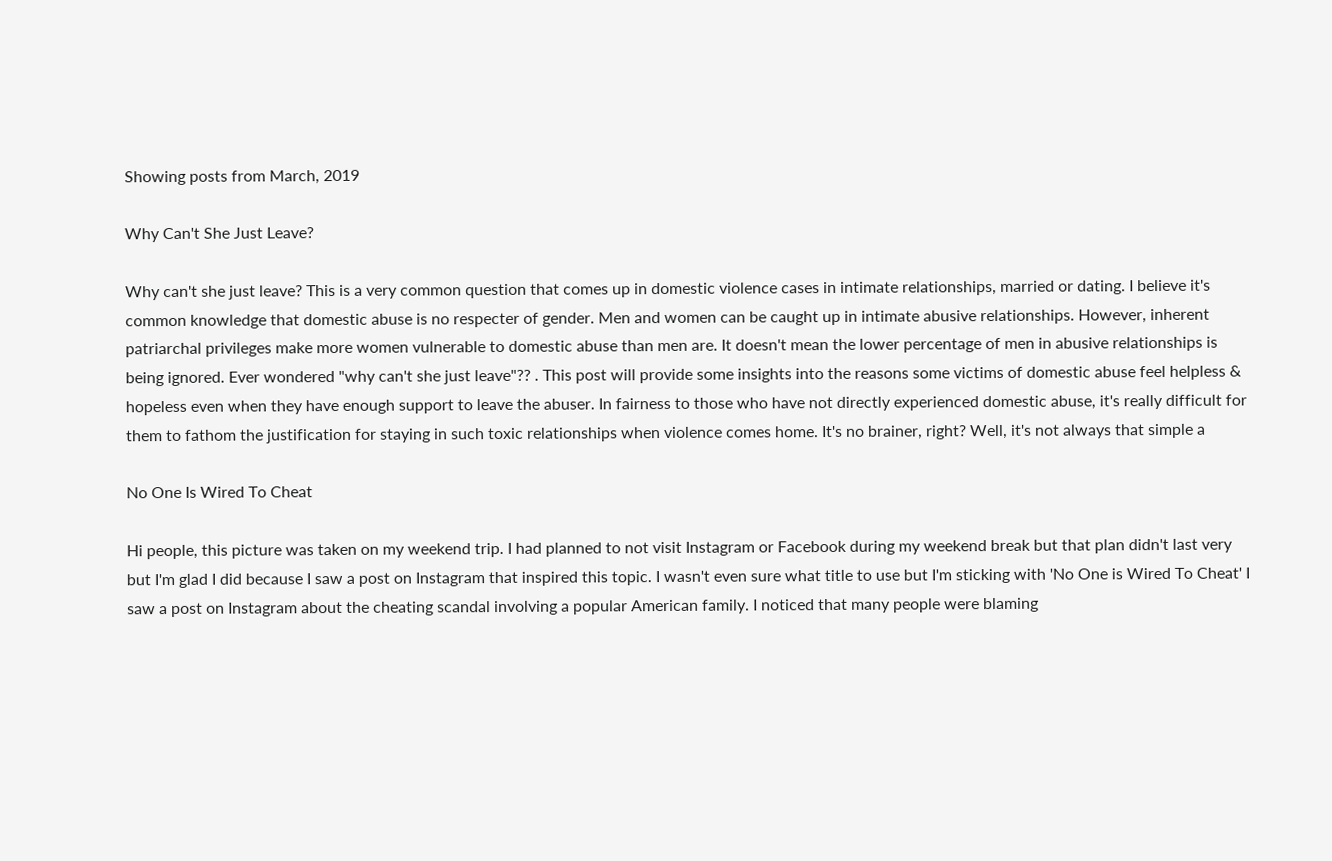Showing posts from March, 2019

Why Can't She Just Leave?

Why can't she just leave? This is a very common question that comes up in domestic violence cases in intimate relationships, married or dating. I believe it's common knowledge that domestic abuse is no respecter of gender. Men and women can be caught up in intimate abusive relationships. However, inherent patriarchal privileges make more women vulnerable to domestic abuse than men are. It doesn't mean the lower percentage of men in abusive relationships is being ignored. Ever wondered "why can't she just leave"?? . This post will provide some insights into the reasons some victims of domestic abuse feel helpless & hopeless even when they have enough support to leave the abuser. In fairness to those who have not directly experienced domestic abuse, it's really difficult for them to fathom the justification for staying in such toxic relationships when violence comes home. It's no brainer, right? Well, it's not always that simple a

No One Is Wired To Cheat

Hi people, this picture was taken on my weekend trip. I had planned to not visit Instagram or Facebook during my weekend break but that plan didn't last very but I'm glad I did because I saw a post on Instagram that inspired this topic. I wasn't even sure what title to use but I'm sticking with 'No One is Wired To Cheat' I saw a post on Instagram about the cheating scandal involving a popular American family. I noticed that many people were blaming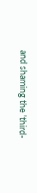and shaming the 'third-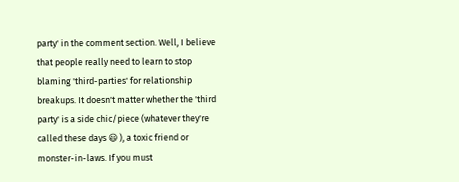party' in the comment section. Well, I believe that people really need to learn to stop blaming 'third-parties' for relationship breakups. It doesn't matter whether the 'third party' is a side chic/piece (whatever they're called these days 😃 ), a toxic friend or monster-in-laws. If you must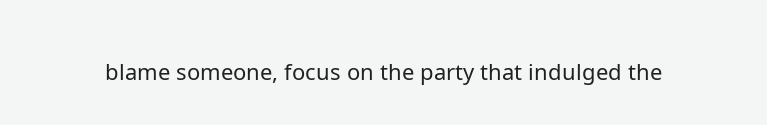blame someone, focus on the party that indulged the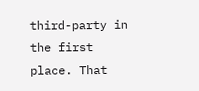third-party in the first place. That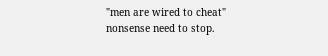"men are wired to cheat" nonsense need to stop.